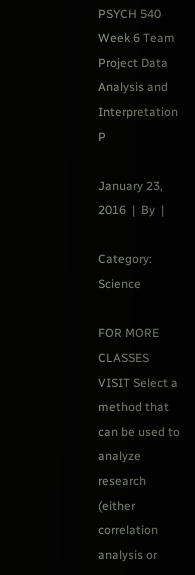PSYCH 540 Week 6 Team Project Data Analysis and Interpretation P

January 23, 2016  |  By  |

Category: Science

FOR MORE CLASSES VISIT Select a method that can be used to analyze research (either correlation analysis or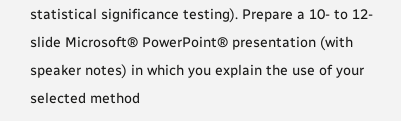statistical significance testing). Prepare a 10- to 12-slide Microsoft® PowerPoint® presentation (with speaker notes) in which you explain the use of your selected method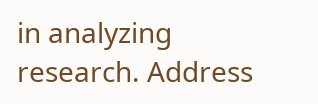in analyzing research. Address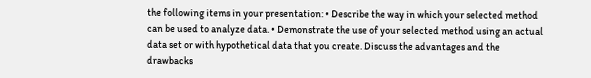the following items in your presentation: • Describe the way in which your selected method can be used to analyze data. • Demonstrate the use of your selected method using an actual data set or with hypothetical data that you create. Discuss the advantages and the drawbacks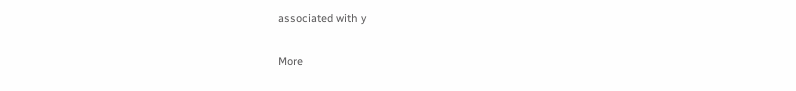associated with y

More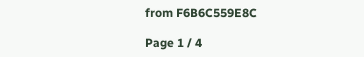from F6B6C559E8C

Page 1 / 4